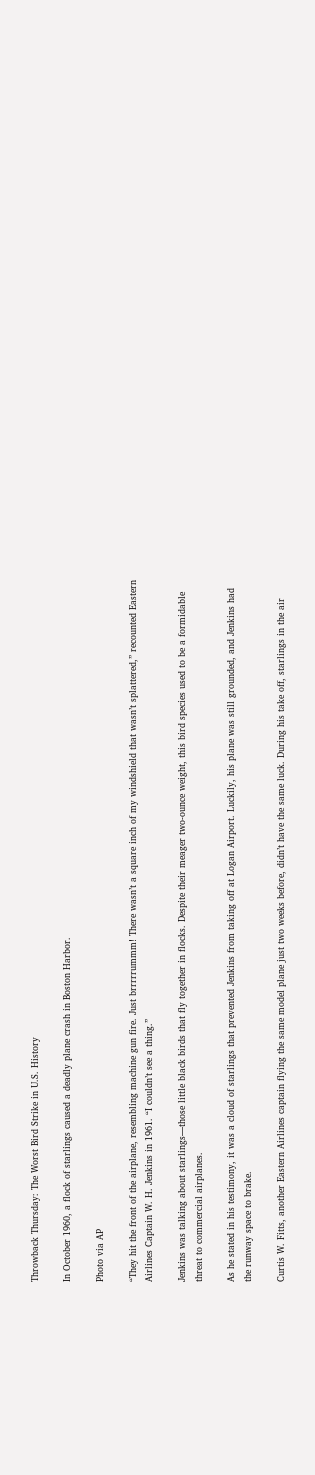Throwback Thursday: The Worst Bird Strike in U.S. History

In October 1960, a flock of starlings caused a deadly plane crash in Boston Harbor.

Photo via AP

“They hit the front of the airplane, resembling machine gun fire. Just brrrrrummm! There wasn’t a square inch of my windshield that wasn’t splattered,” recounted Eastern Airlines Captain W. H. Jenkins in 1961. “I couldn’t see a thing.”

Jenkins was talking about starlings—those little black birds that fly together in flocks. Despite their meager two-ounce weight, this bird species used to be a formidable threat to commercial airplanes.

As he stated in his testimony, it was a cloud of starlings that prevented Jenkins from taking off at Logan Airport. Luckily, his plane was still grounded, and Jenkins had the runway space to brake.

Curtis W. Fitts, another Eastern Airlines captain flying the same model plane just two weeks before, didn’t have the same luck. During his take off, starlings in the air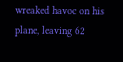wreaked havoc on his plane, leaving 62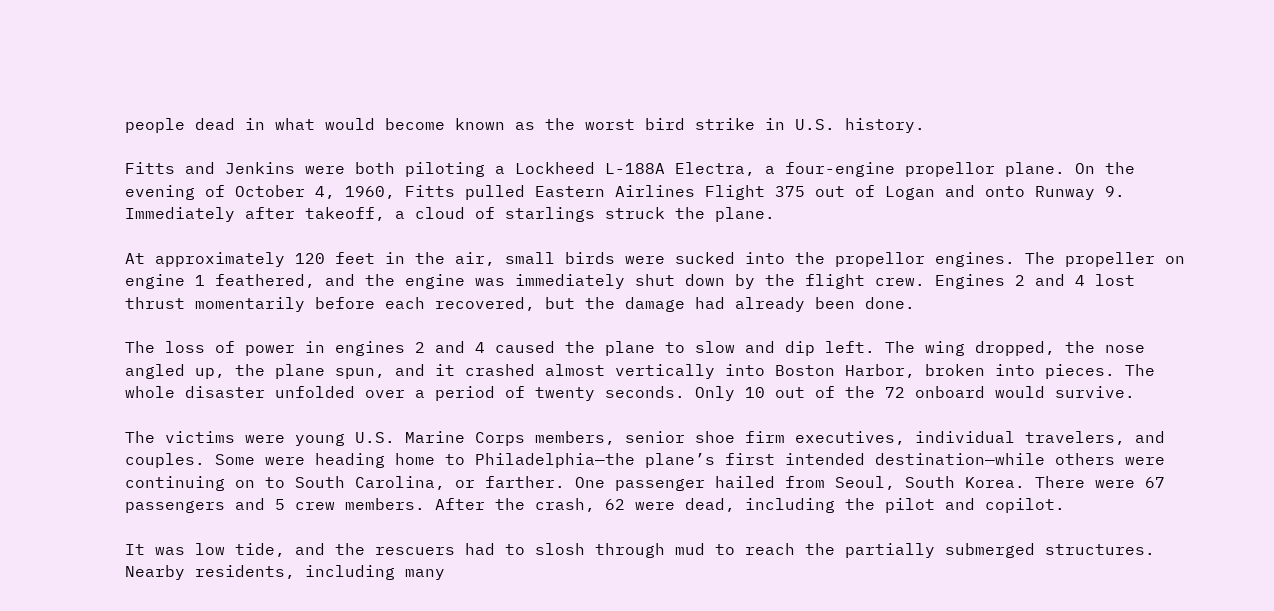people dead in what would become known as the worst bird strike in U.S. history.

Fitts and Jenkins were both piloting a Lockheed L-188A Electra, a four-engine propellor plane. On the evening of October 4, 1960, Fitts pulled Eastern Airlines Flight 375 out of Logan and onto Runway 9. Immediately after takeoff, a cloud of starlings struck the plane.

At approximately 120 feet in the air, small birds were sucked into the propellor engines. The propeller on engine 1 feathered, and the engine was immediately shut down by the flight crew. Engines 2 and 4 lost thrust momentarily before each recovered, but the damage had already been done.

The loss of power in engines 2 and 4 caused the plane to slow and dip left. The wing dropped, the nose angled up, the plane spun, and it crashed almost vertically into Boston Harbor, broken into pieces. The whole disaster unfolded over a period of twenty seconds. Only 10 out of the 72 onboard would survive.

The victims were young U.S. Marine Corps members, senior shoe firm executives, individual travelers, and couples. Some were heading home to Philadelphia—the plane’s first intended destination—while others were continuing on to South Carolina, or farther. One passenger hailed from Seoul, South Korea. There were 67 passengers and 5 crew members. After the crash, 62 were dead, including the pilot and copilot.

It was low tide, and the rescuers had to slosh through mud to reach the partially submerged structures. Nearby residents, including many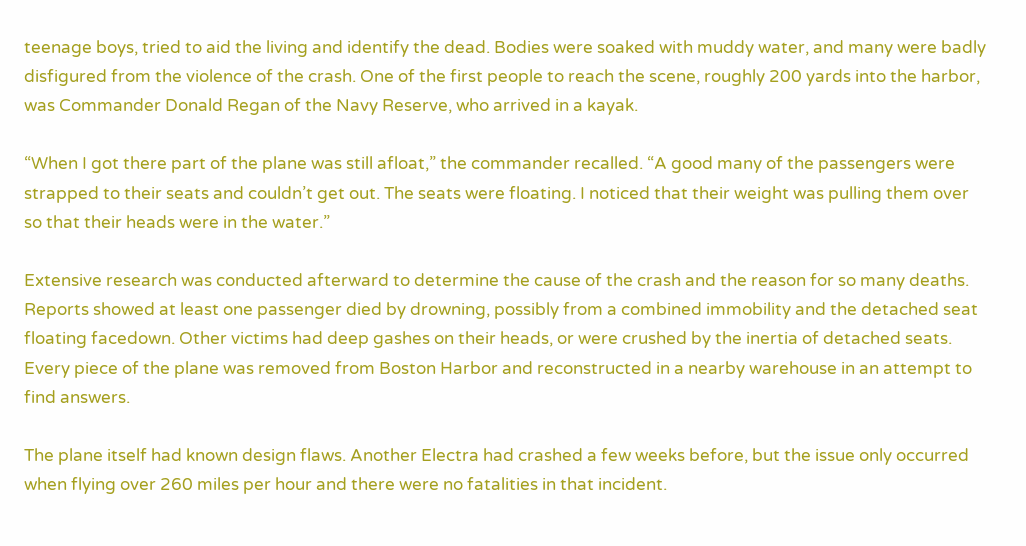teenage boys, tried to aid the living and identify the dead. Bodies were soaked with muddy water, and many were badly disfigured from the violence of the crash. One of the first people to reach the scene, roughly 200 yards into the harbor, was Commander Donald Regan of the Navy Reserve, who arrived in a kayak.

“When I got there part of the plane was still afloat,” the commander recalled. “A good many of the passengers were strapped to their seats and couldn’t get out. The seats were floating. I noticed that their weight was pulling them over so that their heads were in the water.”

Extensive research was conducted afterward to determine the cause of the crash and the reason for so many deaths. Reports showed at least one passenger died by drowning, possibly from a combined immobility and the detached seat floating facedown. Other victims had deep gashes on their heads, or were crushed by the inertia of detached seats. Every piece of the plane was removed from Boston Harbor and reconstructed in a nearby warehouse in an attempt to find answers.

The plane itself had known design flaws. Another Electra had crashed a few weeks before, but the issue only occurred when flying over 260 miles per hour and there were no fatalities in that incident.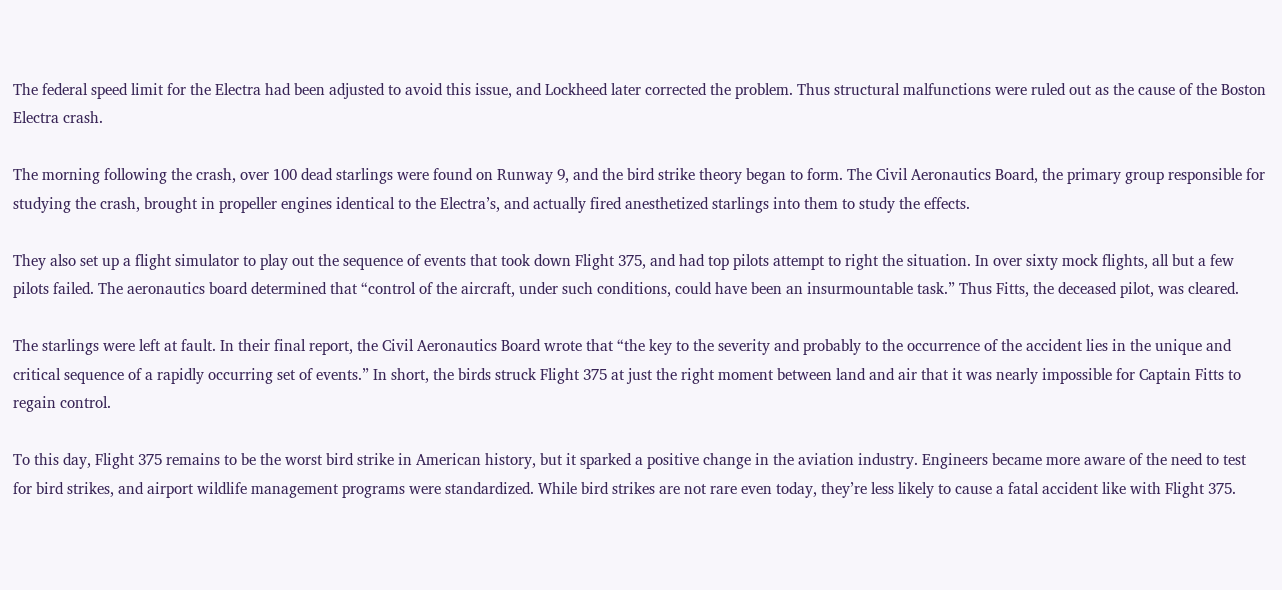The federal speed limit for the Electra had been adjusted to avoid this issue, and Lockheed later corrected the problem. Thus structural malfunctions were ruled out as the cause of the Boston Electra crash.

The morning following the crash, over 100 dead starlings were found on Runway 9, and the bird strike theory began to form. The Civil Aeronautics Board, the primary group responsible for studying the crash, brought in propeller engines identical to the Electra’s, and actually fired anesthetized starlings into them to study the effects.

They also set up a flight simulator to play out the sequence of events that took down Flight 375, and had top pilots attempt to right the situation. In over sixty mock flights, all but a few pilots failed. The aeronautics board determined that “control of the aircraft, under such conditions, could have been an insurmountable task.” Thus Fitts, the deceased pilot, was cleared.

The starlings were left at fault. In their final report, the Civil Aeronautics Board wrote that “the key to the severity and probably to the occurrence of the accident lies in the unique and critical sequence of a rapidly occurring set of events.” In short, the birds struck Flight 375 at just the right moment between land and air that it was nearly impossible for Captain Fitts to regain control.

To this day, Flight 375 remains to be the worst bird strike in American history, but it sparked a positive change in the aviation industry. Engineers became more aware of the need to test for bird strikes, and airport wildlife management programs were standardized. While bird strikes are not rare even today, they’re less likely to cause a fatal accident like with Flight 375.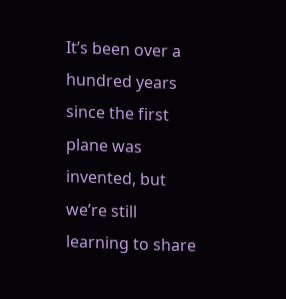It’s been over a hundred years since the first plane was invented, but we’re still learning to share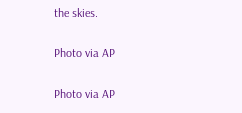the skies.

Photo via AP

Photo via AP